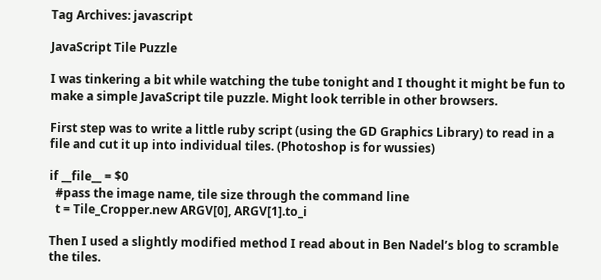Tag Archives: javascript

JavaScript Tile Puzzle

I was tinkering a bit while watching the tube tonight and I thought it might be fun to make a simple JavaScript tile puzzle. Might look terrible in other browsers.

First step was to write a little ruby script (using the GD Graphics Library) to read in a file and cut it up into individual tiles. (Photoshop is for wussies)

if __file__ = $0
  #pass the image name, tile size through the command line
  t = Tile_Cropper.new ARGV[0], ARGV[1].to_i

Then I used a slightly modified method I read about in Ben Nadel’s blog to scramble the tiles.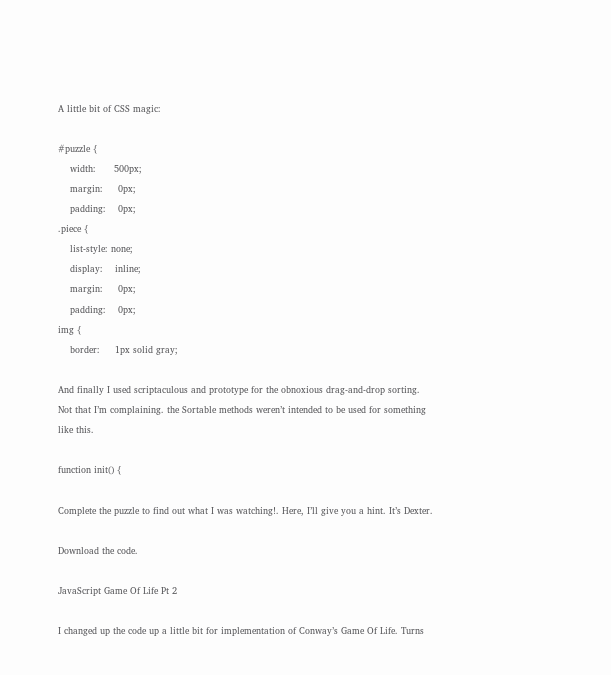A little bit of CSS magic:

#puzzle {
    width:      500px;
    margin:     0px;
    padding:    0px;
.piece {
    list-style: none;
    display:    inline;
    margin:     0px;
    padding:    0px;
img {
    border:     1px solid gray;

And finally I used scriptaculous and prototype for the obnoxious drag-and-drop sorting. Not that I’m complaining. the Sortable methods weren’t intended to be used for something like this.

function init() {

Complete the puzzle to find out what I was watching!. Here, I’ll give you a hint. It’s Dexter.

Download the code.

JavaScript Game Of Life Pt 2

I changed up the code up a little bit for implementation of Conway’s Game Of Life. Turns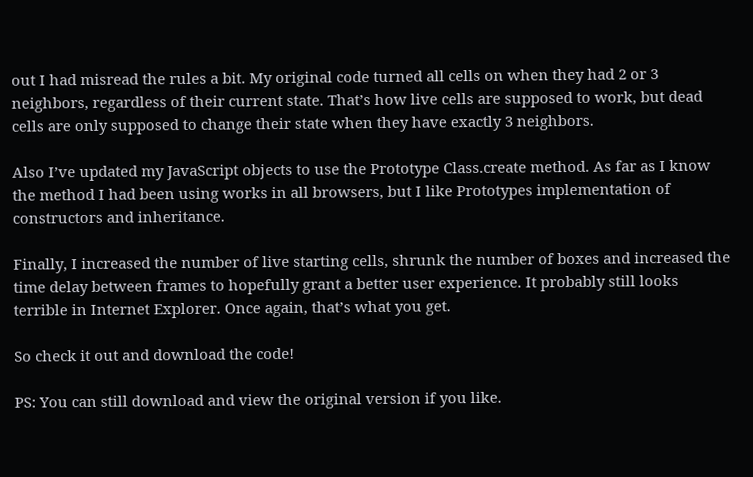out I had misread the rules a bit. My original code turned all cells on when they had 2 or 3 neighbors, regardless of their current state. That’s how live cells are supposed to work, but dead cells are only supposed to change their state when they have exactly 3 neighbors.

Also I’ve updated my JavaScript objects to use the Prototype Class.create method. As far as I know the method I had been using works in all browsers, but I like Prototypes implementation of constructors and inheritance.

Finally, I increased the number of live starting cells, shrunk the number of boxes and increased the time delay between frames to hopefully grant a better user experience. It probably still looks terrible in Internet Explorer. Once again, that’s what you get.

So check it out and download the code!

PS: You can still download and view the original version if you like.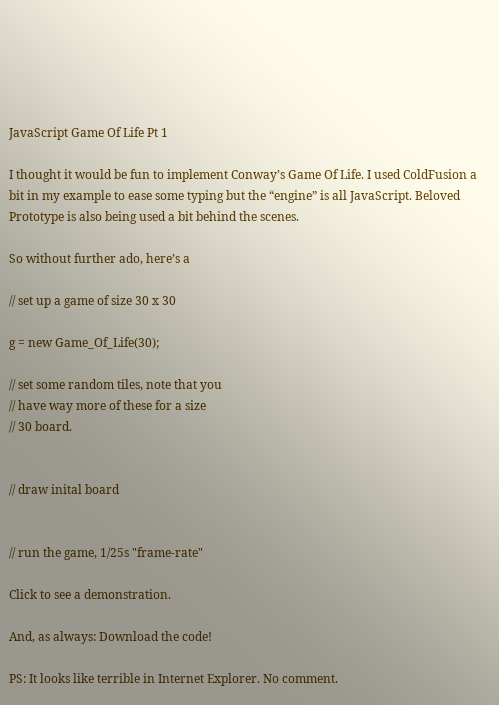JavaScript Game Of Life Pt 1

I thought it would be fun to implement Conway’s Game Of Life. I used ColdFusion a bit in my example to ease some typing but the “engine” is all JavaScript. Beloved Prototype is also being used a bit behind the scenes.

So without further ado, here’s a

// set up a game of size 30 x 30

g = new Game_Of_Life(30);

// set some random tiles, note that you
// have way more of these for a size
// 30 board.


// draw inital board


// run the game, 1/25s "frame-rate"

Click to see a demonstration.

And, as always: Download the code!

PS: It looks like terrible in Internet Explorer. No comment.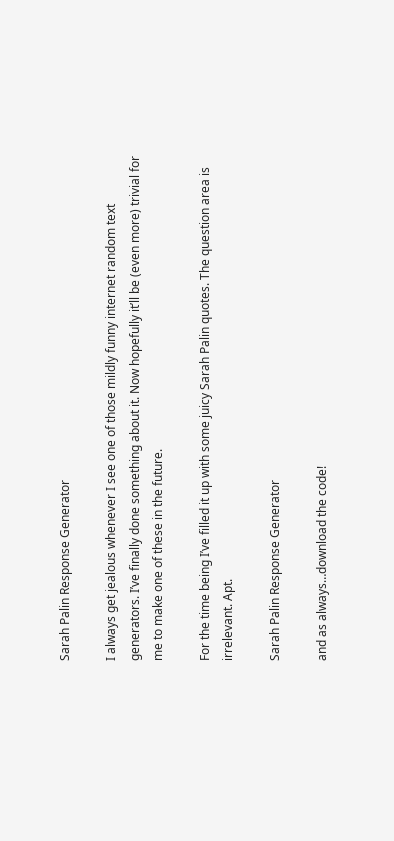Sarah Palin Response Generator

I always get jealous whenever I see one of those mildly funny internet random text generators. I’ve finally done something about it. Now hopefully it’ll be (even more) trivial for me to make one of these in the future.

For the time being I’ve filled it up with some juicy Sarah Palin quotes. The question area is irrelevant. Apt.

Sarah Palin Response Generator

and as always…download the code!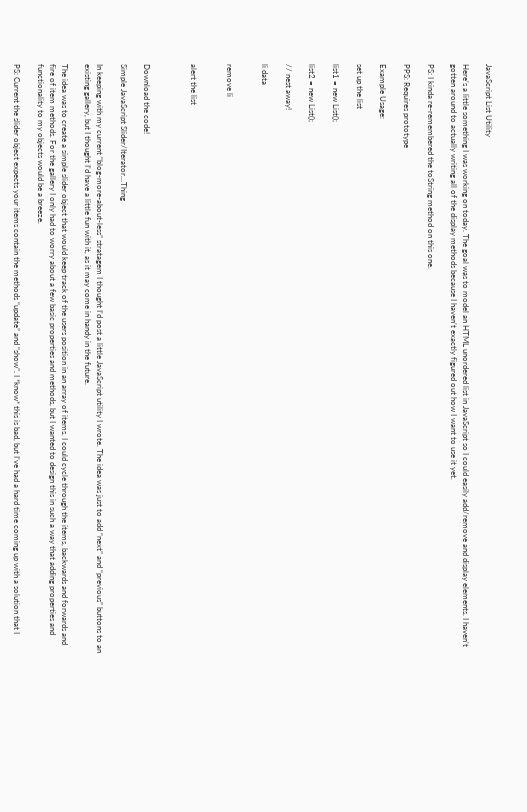JavaScript List Utility

Here’s a little something I was working on today. The goal was to model an HTML unordered list in JavaScript so I could easily add/remove and display elements. I haven’t gotten around to actually writing all of the display methods because I haven’t exactly figured out how I want to use it yet.

PS: I kinda re-remembered the toString method on this one.

PPS: Requires prototype

Example Usage:

set up the list

list1 = new List();

list2 = new List();

// nest away!

li data


remove li


alert the list



Download the code!

Simple JavaScript Slider/Iterator…Thing

In keeping with my current “blog-more-about-less” stratagem I thought I’d post a little JavaScript utility I wrote. The idea was just to add “next” and “previous” buttons to an existing gallery, but I thought I’d have a little fun with it, as it may come in handy in the future.

The idea was to create a simple slider object that would keep track of the users position in an array of items. I could cycle through the items, backwards and forwards and fire of item methods. For the gallery I only had to worry about a few basic properties and methods, but I wanted to design this in such a way that adding properties and functionality to my objects would be a breeze.

PS: Current the slider object expects your items contain the methods “update” and “show”. I *know* this is bad, but I’ve had a hard time coming up with a solution that I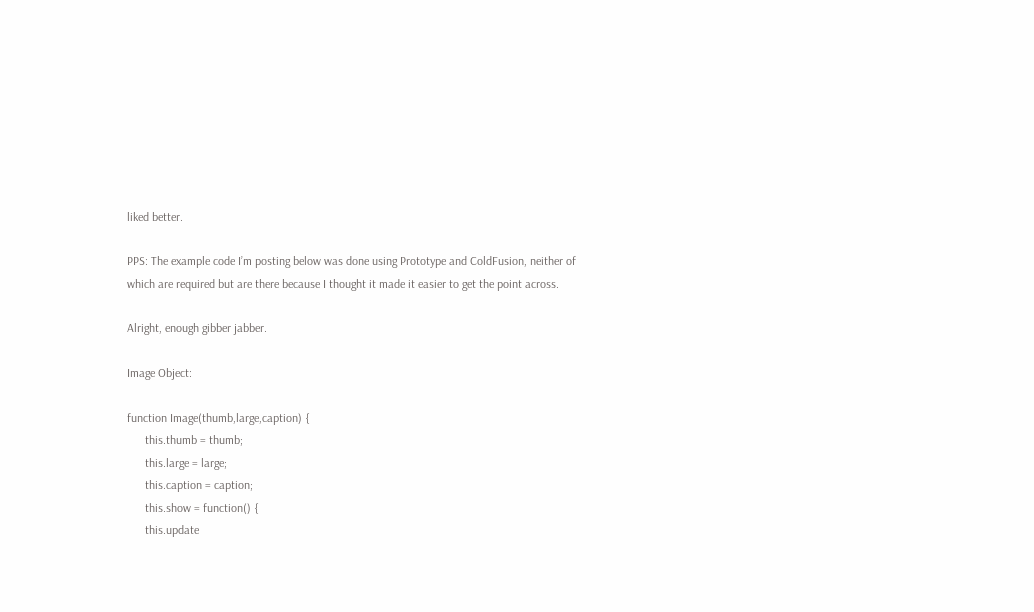liked better.

PPS: The example code I’m posting below was done using Prototype and ColdFusion, neither of which are required but are there because I thought it made it easier to get the point across.

Alright, enough gibber jabber.

Image Object:

function Image(thumb,large,caption) {
      this.thumb = thumb;
      this.large = large;
      this.caption = caption;
      this.show = function() {
      this.update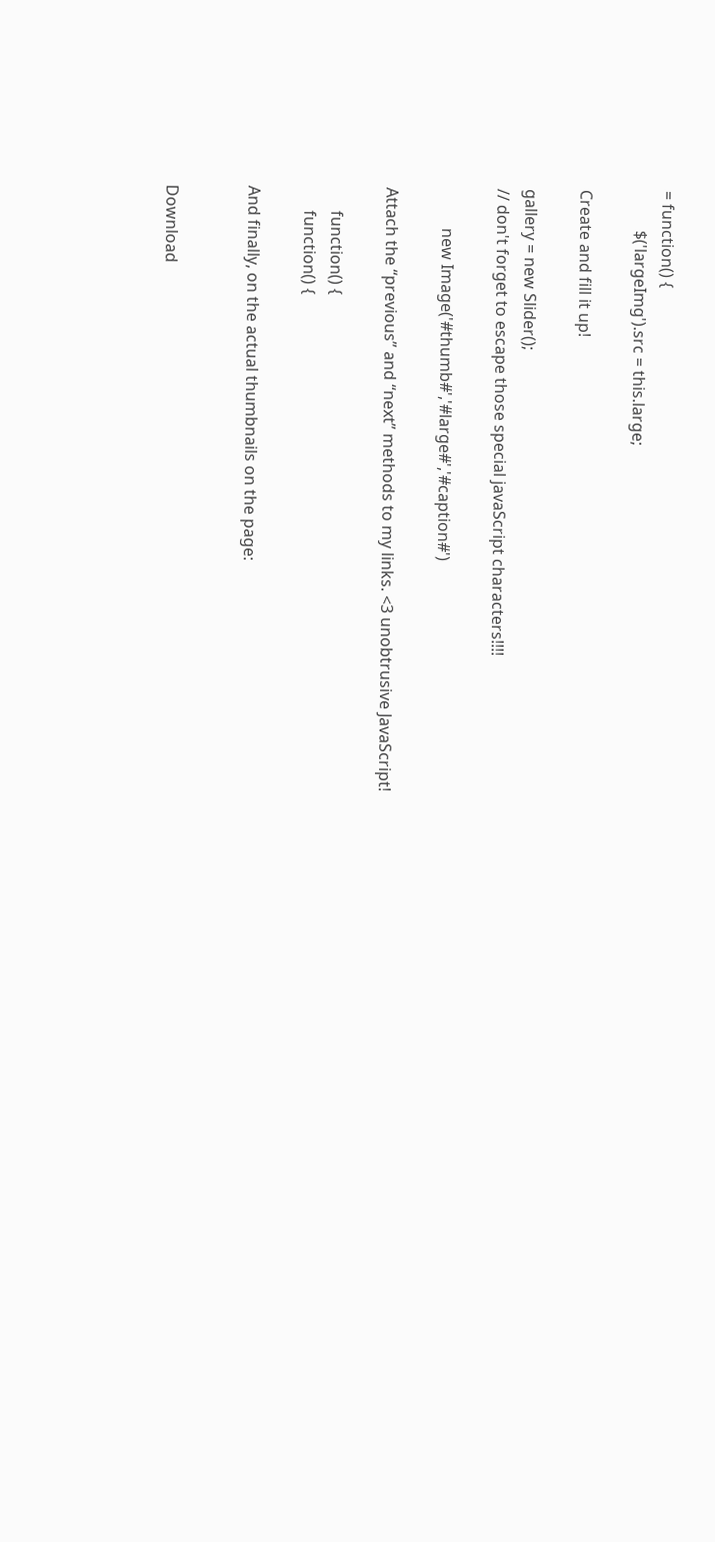= function() {
          $('largeImg').src = this.large;

Create and fill it up!

gallery = new Slider();
// don't forget to escape those special javaScript characters!!!!

          new Image('#thumb#','#large#','#caption#')

Attach the “previous” and “next” methods to my links. <3 unobtrusive JavaScript!

      function() {
      function() {

And finally, on the actual thumbnails on the page:


Download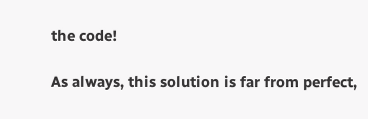the code!

As always, this solution is far from perfect,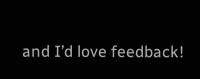and I’d love feedback!